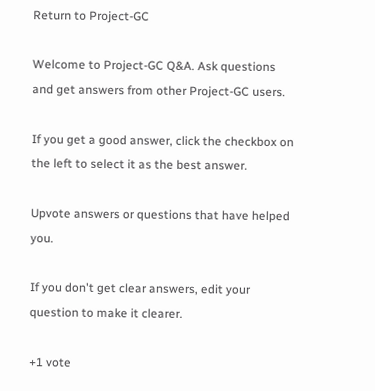Return to Project-GC

Welcome to Project-GC Q&A. Ask questions and get answers from other Project-GC users.

If you get a good answer, click the checkbox on the left to select it as the best answer.

Upvote answers or questions that have helped you.

If you don't get clear answers, edit your question to make it clearer.

+1 vote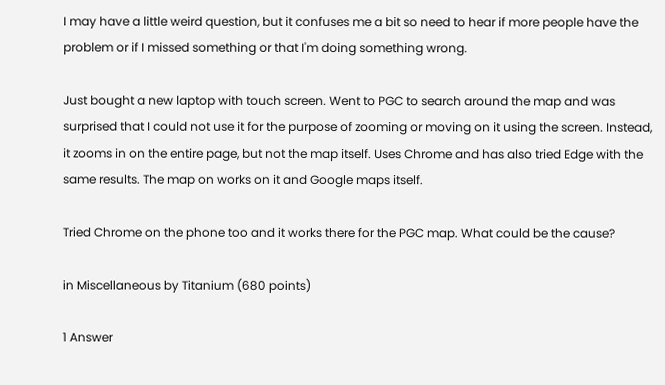I may have a little weird question, but it confuses me a bit so need to hear if more people have the problem or if I missed something or that I'm doing something wrong.

Just bought a new laptop with touch screen. Went to PGC to search around the map and was surprised that I could not use it for the purpose of zooming or moving on it using the screen. Instead, it zooms in on the entire page, but not the map itself. Uses Chrome and has also tried Edge with the same results. The map on works on it and Google maps itself.

Tried Chrome on the phone too and it works there for the PGC map. What could be the cause?

in Miscellaneous by Titanium (680 points)

1 Answer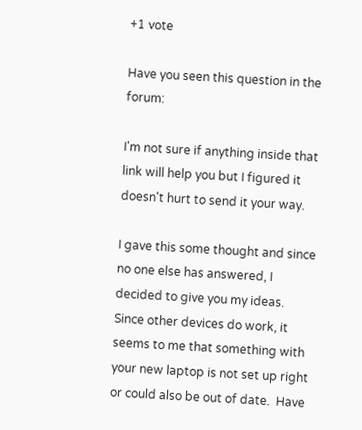+1 vote

Have you seen this question in the forum:

I'm not sure if anything inside that link will help you but I figured it doesn't hurt to send it your way.

I gave this some thought and since no one else has answered, I decided to give you my ideas.  Since other devices do work, it seems to me that something with your new laptop is not set up right or could also be out of date.  Have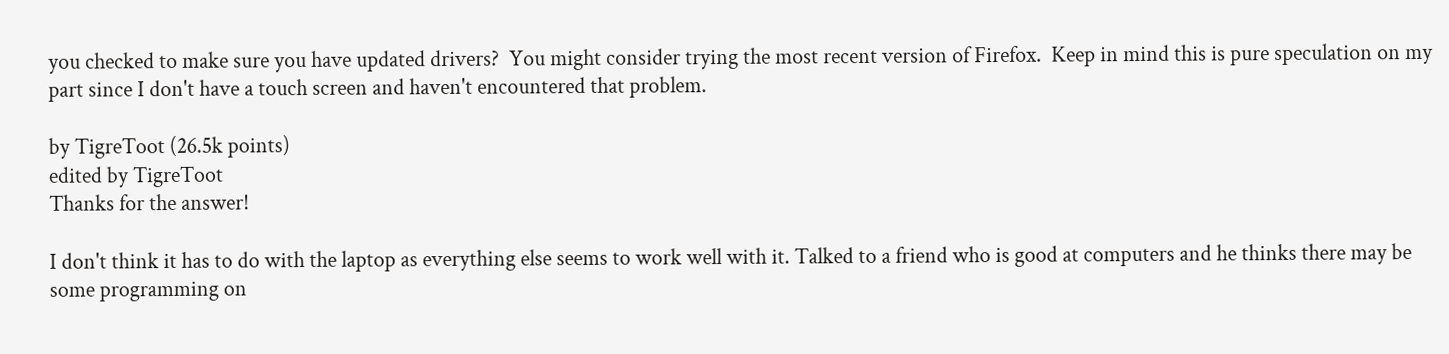you checked to make sure you have updated drivers?  You might consider trying the most recent version of Firefox.  Keep in mind this is pure speculation on my part since I don't have a touch screen and haven't encountered that problem.

by TigreToot (26.5k points)
edited by TigreToot
Thanks for the answer!

I don't think it has to do with the laptop as everything else seems to work well with it. Talked to a friend who is good at computers and he thinks there may be some programming on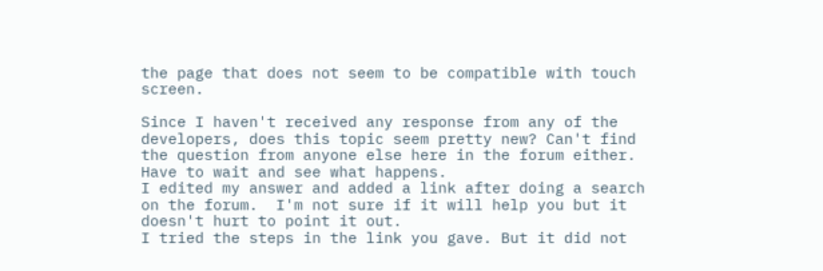the page that does not seem to be compatible with touch screen.

Since I haven't received any response from any of the developers, does this topic seem pretty new? Can't find the question from anyone else here in the forum either. Have to wait and see what happens.
I edited my answer and added a link after doing a search on the forum.  I'm not sure if it will help you but it doesn't hurt to point it out.
I tried the steps in the link you gave. But it did not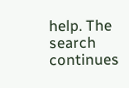help. The search continues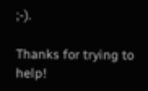;-).

Thanks for trying to help!